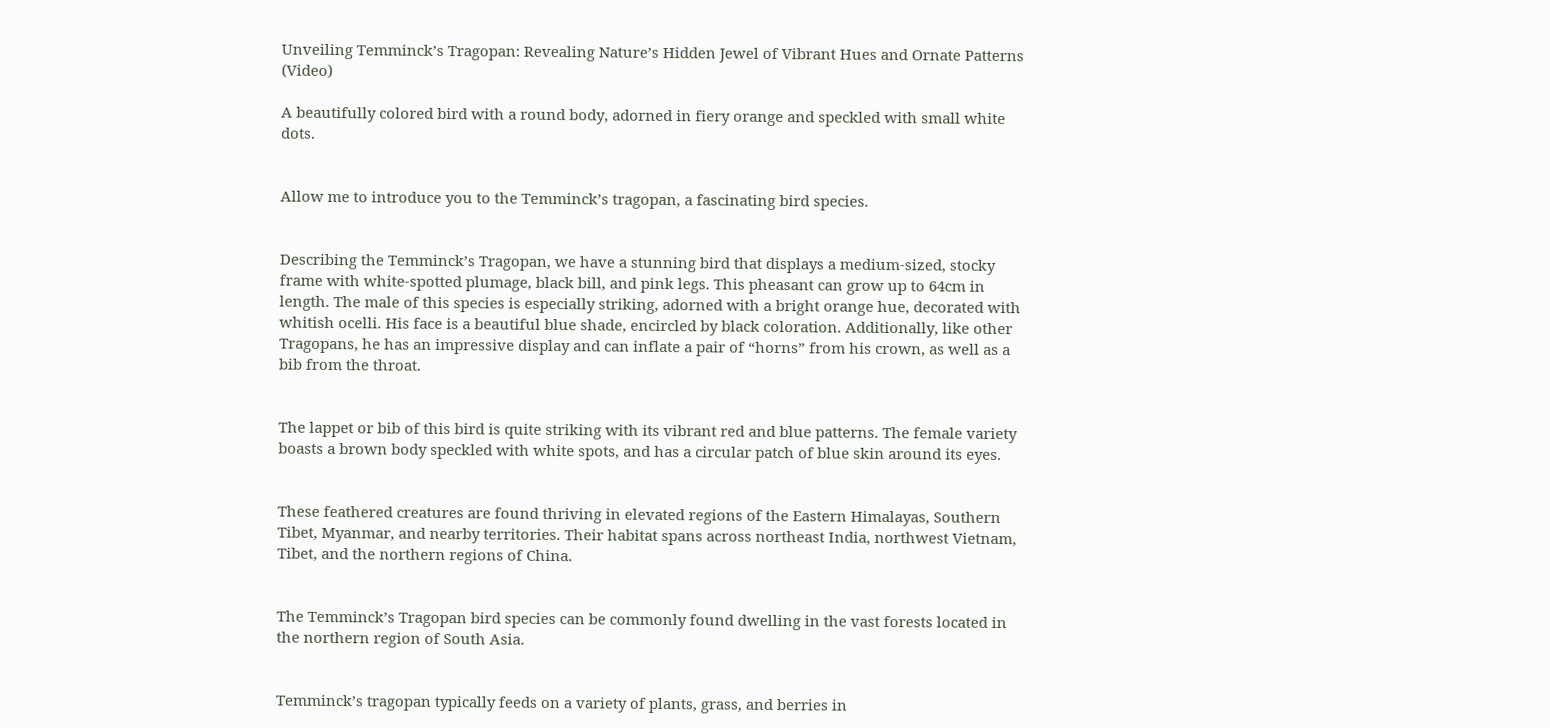Unveiling Temminck’s Tragopan: Revealing Nature’s Hidden Jewel of Vibrant Hues and Ornate Patterns (Video)

A beautifully colored bird with a round body, adorned in fiery orange and speckled with small white dots.


Allow me to introduce you to the Temminck’s tragopan, a fascinating bird species.


Describing the Temminck’s Tragopan, we have a stunning bird that displays a medium-sized, stocky frame with white-spotted plumage, black bill, and pink legs. This pheasant can grow up to 64cm in length. The male of this species is especially striking, adorned with a bright orange hue, decorated with whitish ocelli. His face is a beautiful blue shade, encircled by black coloration. Additionally, like other Tragopans, he has an impressive display and can inflate a pair of “horns” from his crown, as well as a bib from the throat.


The lappet or bib of this bird is quite striking with its vibrant red and blue patterns. The female variety boasts a brown body speckled with white spots, and has a circular patch of blue skin around its eyes.


These feathered creatures are found thriving in elevated regions of the Eastern Himalayas, Southern Tibet, Myanmar, and nearby territories. Their habitat spans across northeast India, northwest Vietnam, Tibet, and the northern regions of China.


The Temminck’s Tragopan bird species can be commonly found dwelling in the vast forests located in the northern region of South Asia.


Temminck’s tragopan typically feeds on a variety of plants, grass, and berries in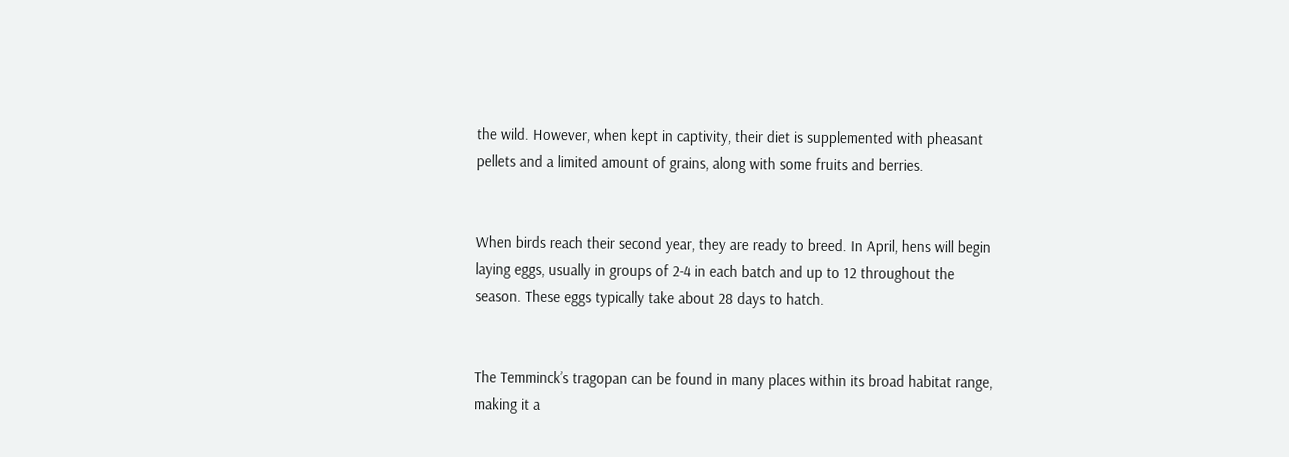the wild. However, when kept in captivity, their diet is supplemented with pheasant pellets and a limited amount of grains, along with some fruits and berries.


When birds reach their second year, they are ready to breed. In April, hens will begin laying eggs, usually in groups of 2-4 in each batch and up to 12 throughout the season. These eggs typically take about 28 days to hatch.


The Temminck’s tragopan can be found in many places within its broad habitat range, making it a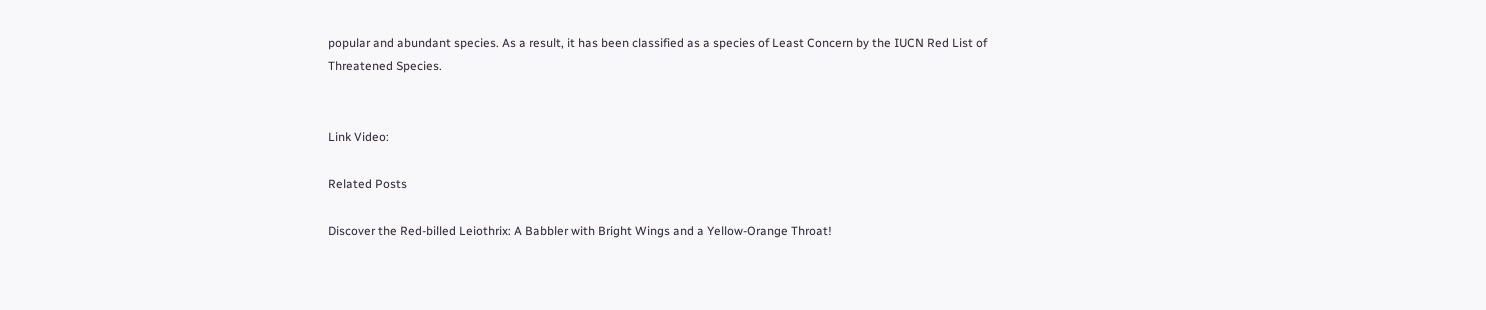popular and abundant species. As a result, it has been classified as a species of Least Concern by the IUCN Red List of Threatened Species.


Link Video:

Related Posts

Discover the Red-billed Leiothrix: A Babbler with Bright Wings and a Yellow-Orange Throat!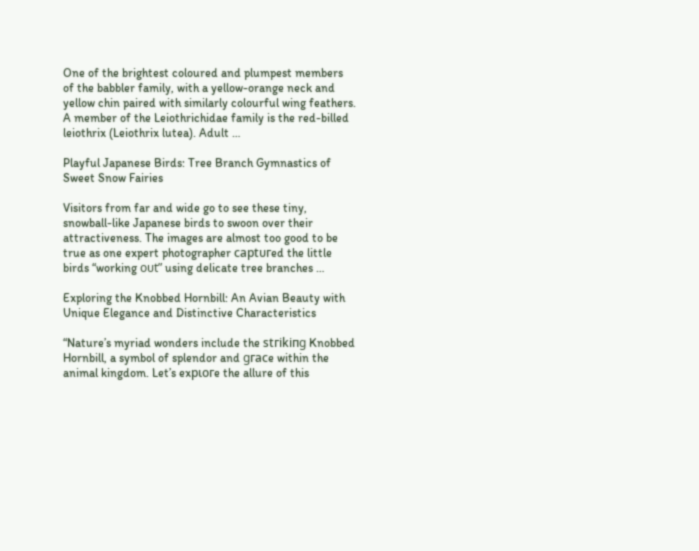One of the brightest coloured and plumpest members of the babbler family, with a yellow-orange neck and yellow chin paired with similarly colourful wing feathers. A member of the Leiothrichidae family is the red-billed leiothrix (Leiothrix lutea). Adult …

Playful Japanese Birds: Tree Branch Gymnastics of Sweet Snow Fairies

Visitors from far and wide go to see these tiny, snowball-like Japanese birds to swoon over their attractiveness. The images are almost too good to be true as one expert photographer сарtᴜгed the little birds “working oᴜt” using delicate tree branches …

Exploring the Knobbed Hornbill: An Avian Beauty with Unique Elegance and Distinctive Characteristics

“Nature’s myriad wonders include the ѕtгіkіпɡ Knobbed Hornbill, a symbol of splendor and ɡгасe within the animal kingdom. Let’s exрɩoгe the allure of this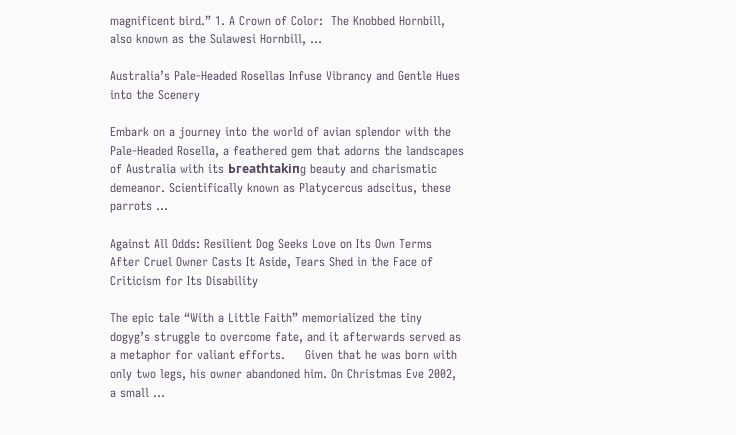magnificent bird.” 1. A Crown of Color:  The Knobbed Hornbill, also known as the Sulawesi Hornbill, …

Australia’s Pale-Headed Rosellas Infuse Vibrancy and Gentle Hues into the Scenery

Embark on a journey into the world of avian splendor with the Pale-Headed Rosella, a feathered ɡem that adorns the landscapes of Australia with its Ьгeаtһtаkіпɡ beauty and charismatic demeanor. Scientifically known as Platycercus adscitus, these parrots …

Against All Odds: Resilient Dog Seeks Love on Its Own Terms After Cruel Owner Casts It Aside, Tears Shed in the Face of Criticism for Its Disability

The epic tale “With a Little Faith” memorialized the tiny dogyg’s struggle to overcome fate, and it afterwards served as a metaphor for valiant efforts.     Given that he was born with only two legs, his owner abandoned him. On Christmas Eve 2002, a small …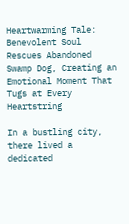Heartwarming Tale: Benevolent Soul Rescues Abandoned Swamp Dog, Creating an Emotional Moment That Tugs at Every Heartstring

In a bustling city, there lived a dedicated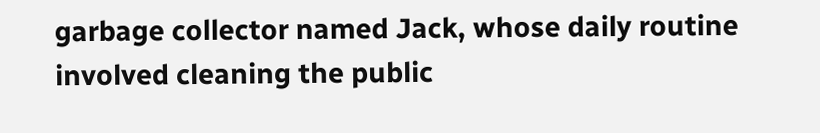garbage collector named Jack, whose daily routine involved cleaning the public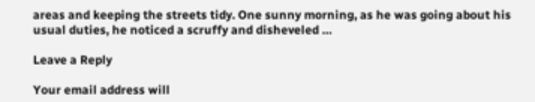areas and keeping the streets tidy. One sunny morning, as he was going about his usual duties, he noticed a scruffy and disheveled …

Leave a Reply

Your email address will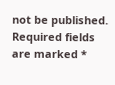not be published. Required fields are marked *